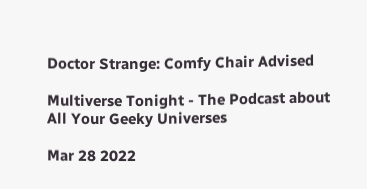Doctor Strange: Comfy Chair Advised

Multiverse Tonight - The Podcast about All Your Geeky Universes

Mar 28 2022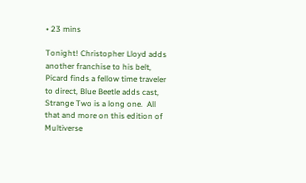• 23 mins

Tonight! Christopher Lloyd adds another franchise to his belt, Picard finds a fellow time traveler to direct, Blue Beetle adds cast, Strange Two is a long one.  All that and more on this edition of Multiverse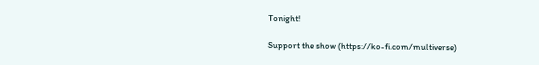Tonight!

Support the show (https://ko-fi.com/multiverse)